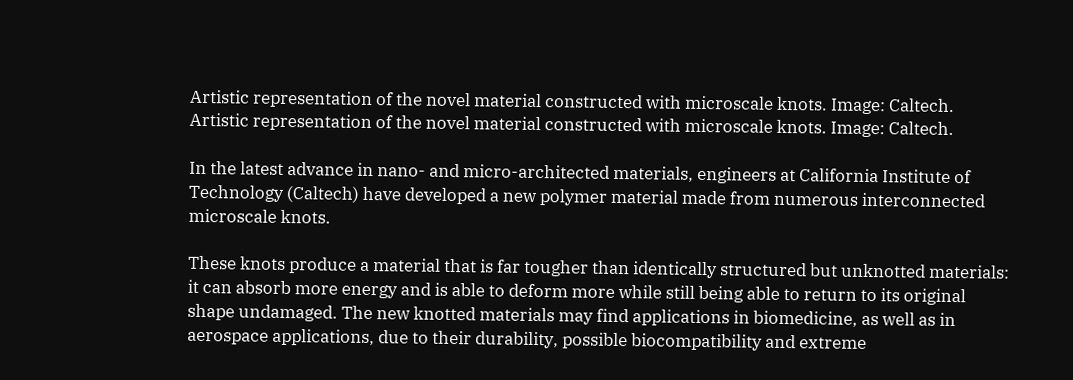Artistic representation of the novel material constructed with microscale knots. Image: Caltech.
Artistic representation of the novel material constructed with microscale knots. Image: Caltech.

In the latest advance in nano- and micro-architected materials, engineers at California Institute of Technology (Caltech) have developed a new polymer material made from numerous interconnected microscale knots.

These knots produce a material that is far tougher than identically structured but unknotted materials: it can absorb more energy and is able to deform more while still being able to return to its original shape undamaged. The new knotted materials may find applications in biomedicine, as well as in aerospace applications, due to their durability, possible biocompatibility and extreme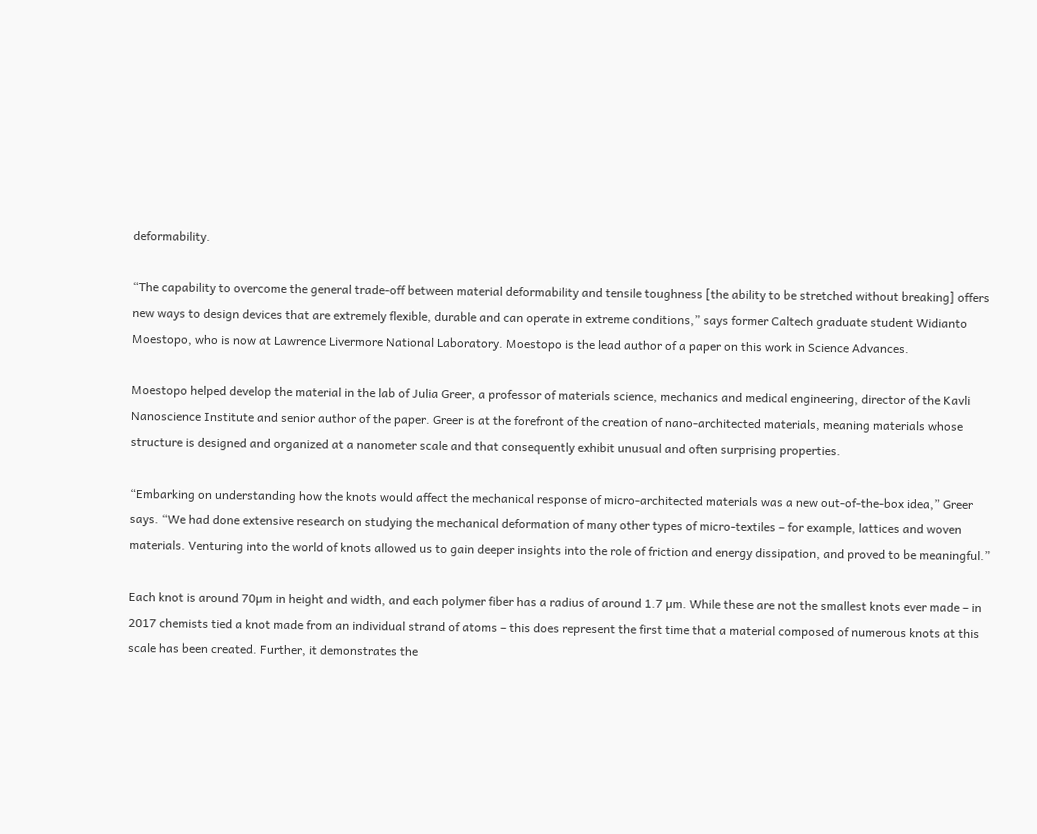deformability.

“The capability to overcome the general trade-off between material deformability and tensile toughness [the ability to be stretched without breaking] offers new ways to design devices that are extremely flexible, durable and can operate in extreme conditions,” says former Caltech graduate student Widianto Moestopo, who is now at Lawrence Livermore National Laboratory. Moestopo is the lead author of a paper on this work in Science Advances.

Moestopo helped develop the material in the lab of Julia Greer, a professor of materials science, mechanics and medical engineering, director of the Kavli Nanoscience Institute and senior author of the paper. Greer is at the forefront of the creation of nano-architected materials, meaning materials whose structure is designed and organized at a nanometer scale and that consequently exhibit unusual and often surprising properties.

“Embarking on understanding how the knots would affect the mechanical response of micro-architected materials was a new out-of-the-box idea,” Greer says. “We had done extensive research on studying the mechanical deformation of many other types of micro-textiles – for example, lattices and woven materials. Venturing into the world of knots allowed us to gain deeper insights into the role of friction and energy dissipation, and proved to be meaningful.”

Each knot is around 70µm in height and width, and each polymer fiber has a radius of around 1.7 µm. While these are not the smallest knots ever made – in 2017 chemists tied a knot made from an individual strand of atoms – this does represent the first time that a material composed of numerous knots at this scale has been created. Further, it demonstrates the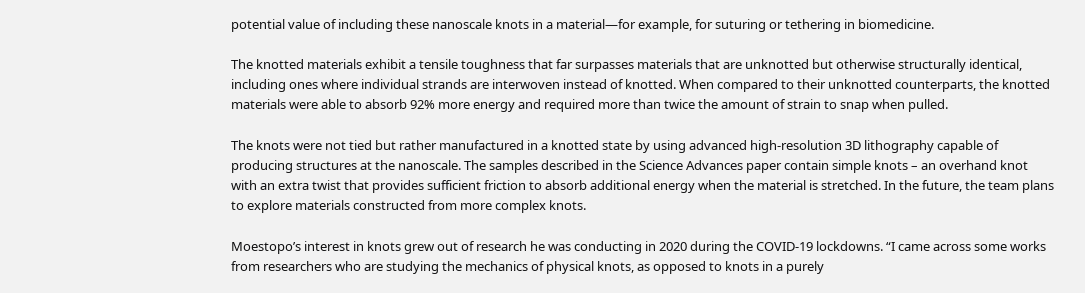potential value of including these nanoscale knots in a material—for example, for suturing or tethering in biomedicine.

The knotted materials exhibit a tensile toughness that far surpasses materials that are unknotted but otherwise structurally identical, including ones where individual strands are interwoven instead of knotted. When compared to their unknotted counterparts, the knotted materials were able to absorb 92% more energy and required more than twice the amount of strain to snap when pulled.

The knots were not tied but rather manufactured in a knotted state by using advanced high-resolution 3D lithography capable of producing structures at the nanoscale. The samples described in the Science Advances paper contain simple knots – an overhand knot with an extra twist that provides sufficient friction to absorb additional energy when the material is stretched. In the future, the team plans to explore materials constructed from more complex knots.

Moestopo’s interest in knots grew out of research he was conducting in 2020 during the COVID-19 lockdowns. “I came across some works from researchers who are studying the mechanics of physical knots, as opposed to knots in a purely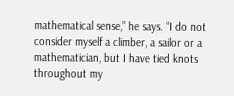mathematical sense,” he says. “I do not consider myself a climber, a sailor or a mathematician, but I have tied knots throughout my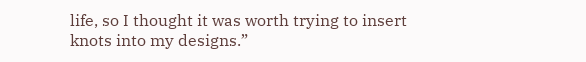life, so I thought it was worth trying to insert knots into my designs.”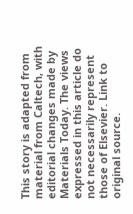This story is adapted from material from Caltech, with editorial changes made by Materials Today. The views expressed in this article do not necessarily represent those of Elsevier. Link to original source.